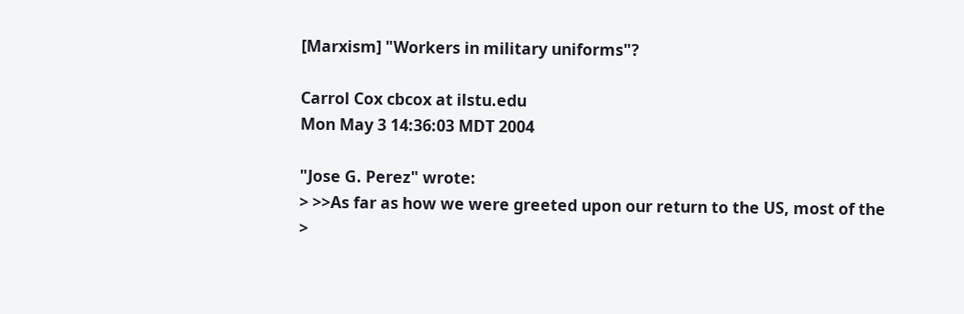[Marxism] "Workers in military uniforms"?

Carrol Cox cbcox at ilstu.edu
Mon May 3 14:36:03 MDT 2004

"Jose G. Perez" wrote:
> >>As far as how we were greeted upon our return to the US, most of the
>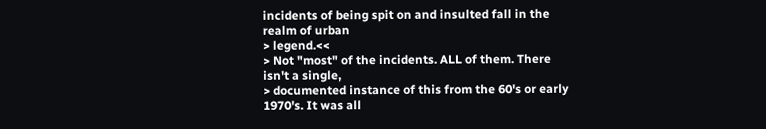incidents of being spit on and insulted fall in the realm of urban
> legend.<<
> Not "most" of the incidents. ALL of them. There isn't a single,
> documented instance of this from the 60's or early 1970's. It was all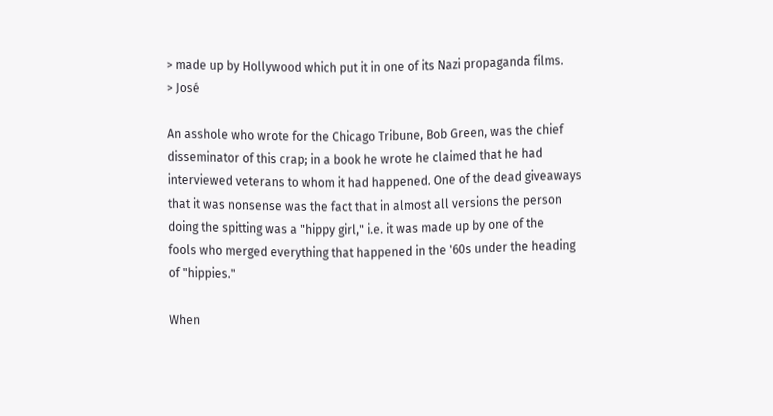> made up by Hollywood which put it in one of its Nazi propaganda films.
> José

An asshole who wrote for the Chicago Tribune, Bob Green, was the chief
disseminator of this crap; in a book he wrote he claimed that he had
interviewed veterans to whom it had happened. One of the dead giveaways
that it was nonsense was the fact that in almost all versions the person
doing the spitting was a "hippy girl," i.e. it was made up by one of the
fools who merged everything that happened in the '60s under the heading
of "hippies."

When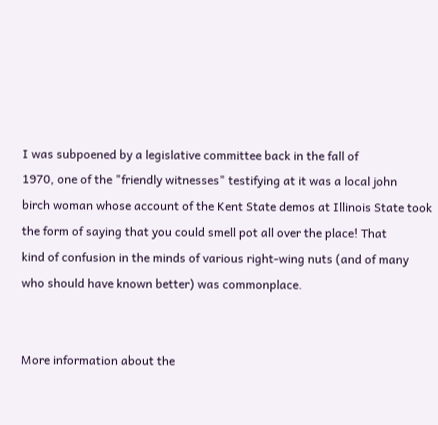I was subpoened by a legislative committee back in the fall of
1970, one of the "friendly witnesses" testifying at it was a local john
birch woman whose account of the Kent State demos at Illinois State took
the form of saying that you could smell pot all over the place! That
kind of confusion in the minds of various right-wing nuts (and of many
who should have known better) was commonplace.


More information about the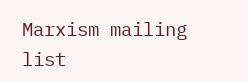Marxism mailing list